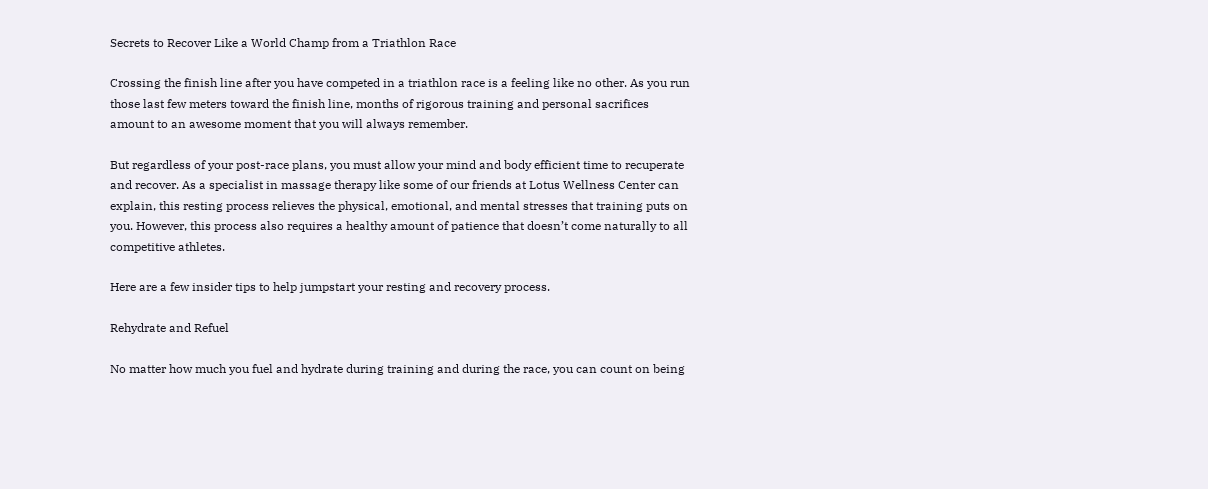Secrets to Recover Like a World Champ from a Triathlon Race

Crossing the finish line after you have competed in a triathlon race is a feeling like no other. As you run those last few meters toward the finish line, months of rigorous training and personal sacrifices amount to an awesome moment that you will always remember.

But regardless of your post-race plans, you must allow your mind and body efficient time to recuperate and recover. As a specialist in massage therapy like some of our friends at Lotus Wellness Center can explain, this resting process relieves the physical, emotional, and mental stresses that training puts on you. However, this process also requires a healthy amount of patience that doesn’t come naturally to all competitive athletes.

Here are a few insider tips to help jumpstart your resting and recovery process.

Rehydrate and Refuel

No matter how much you fuel and hydrate during training and during the race, you can count on being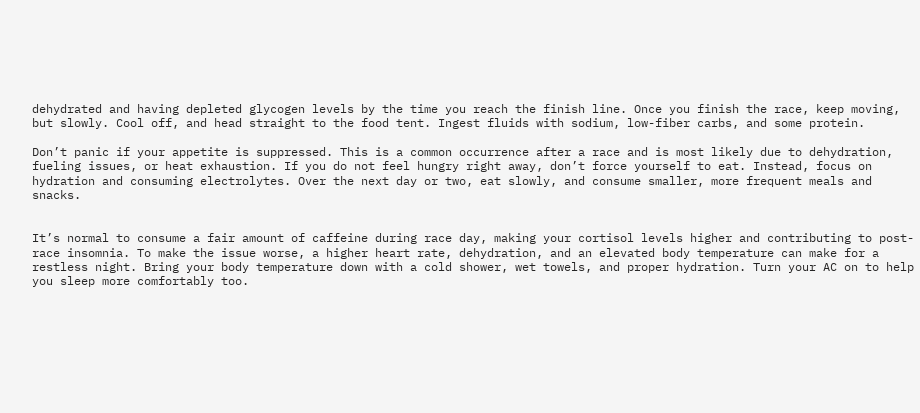dehydrated and having depleted glycogen levels by the time you reach the finish line. Once you finish the race, keep moving, but slowly. Cool off, and head straight to the food tent. Ingest fluids with sodium, low-fiber carbs, and some protein.

Don’t panic if your appetite is suppressed. This is a common occurrence after a race and is most likely due to dehydration, fueling issues, or heat exhaustion. If you do not feel hungry right away, don’t force yourself to eat. Instead, focus on hydration and consuming electrolytes. Over the next day or two, eat slowly, and consume smaller, more frequent meals and snacks.


It’s normal to consume a fair amount of caffeine during race day, making your cortisol levels higher and contributing to post-race insomnia. To make the issue worse, a higher heart rate, dehydration, and an elevated body temperature can make for a restless night. Bring your body temperature down with a cold shower, wet towels, and proper hydration. Turn your AC on to help you sleep more comfortably too.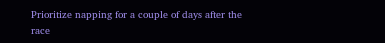Prioritize napping for a couple of days after the race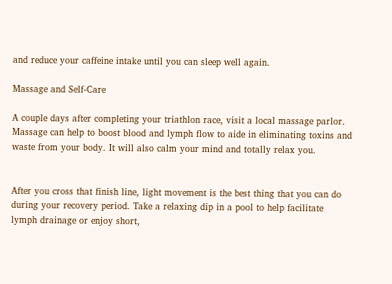and reduce your caffeine intake until you can sleep well again.

Massage and Self-Care

A couple days after completing your triathlon race, visit a local massage parlor. Massage can help to boost blood and lymph flow to aide in eliminating toxins and waste from your body. It will also calm your mind and totally relax you.


After you cross that finish line, light movement is the best thing that you can do during your recovery period. Take a relaxing dip in a pool to help facilitate lymph drainage or enjoy short,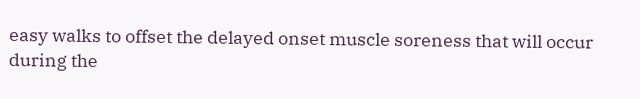easy walks to offset the delayed onset muscle soreness that will occur during the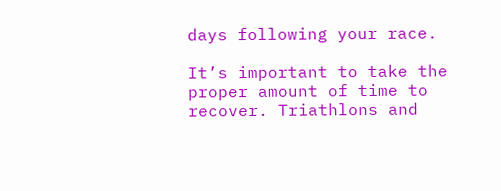days following your race.

It’s important to take the proper amount of time to recover. Triathlons and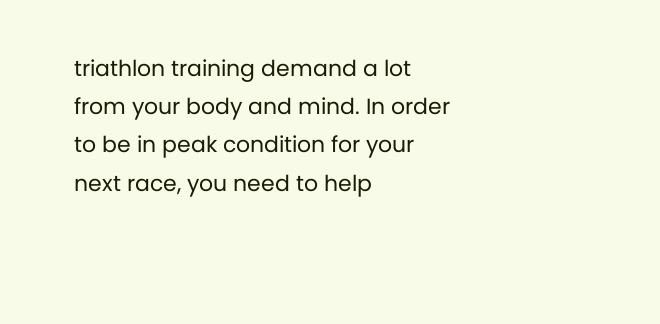triathlon training demand a lot from your body and mind. In order to be in peak condition for your next race, you need to help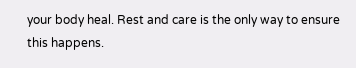your body heal. Rest and care is the only way to ensure this happens.